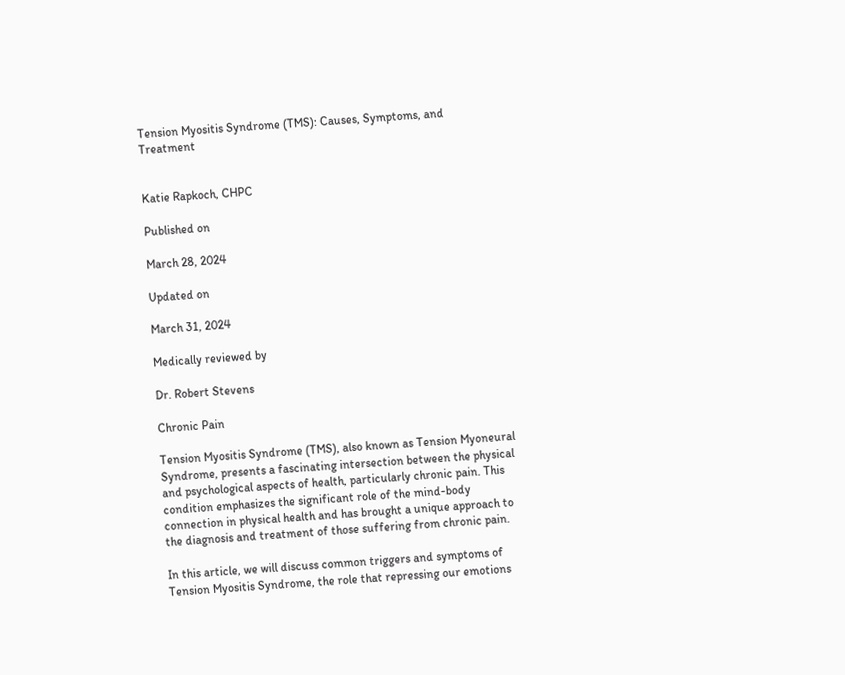Tension Myositis Syndrome (TMS): Causes, Symptoms, and Treatment


Katie Rapkoch, CHPC

Published on

March 28, 2024

Updated on

March 31, 2024

Medically reviewed by

Dr. Robert Stevens

Chronic Pain

Tension Myositis Syndrome (TMS), also known as Tension Myoneural Syndrome, presents a fascinating intersection between the physical and psychological aspects of health, particularly chronic pain. This condition emphasizes the significant role of the mind-body connection in physical health and has brought a unique approach to the diagnosis and treatment of those suffering from chronic pain.

In this article, we will discuss common triggers and symptoms of Tension Myositis Syndrome, the role that repressing our emotions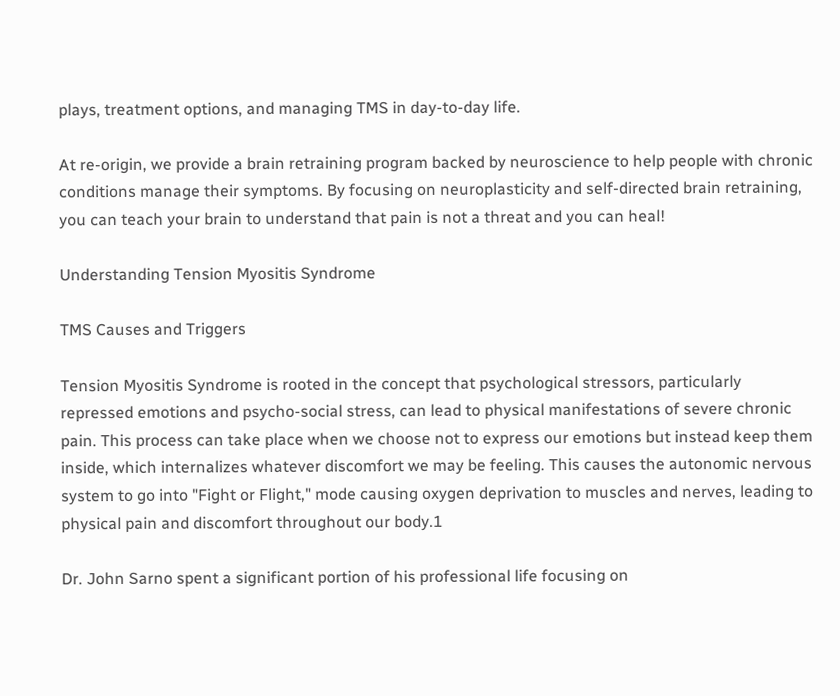plays, treatment options, and managing TMS in day-to-day life.

At re-origin, we provide a brain retraining program backed by neuroscience to help people with chronic conditions manage their symptoms. By focusing on neuroplasticity and self-directed brain retraining, you can teach your brain to understand that pain is not a threat and you can heal!

Understanding Tension Myositis Syndrome

TMS Causes and Triggers

Tension Myositis Syndrome is rooted in the concept that psychological stressors, particularly repressed emotions and psycho-social stress, can lead to physical manifestations of severe chronic pain. This process can take place when we choose not to express our emotions but instead keep them inside, which internalizes whatever discomfort we may be feeling. This causes the autonomic nervous system to go into "Fight or Flight," mode causing oxygen deprivation to muscles and nerves, leading to physical pain and discomfort throughout our body.1

Dr. John Sarno spent a significant portion of his professional life focusing on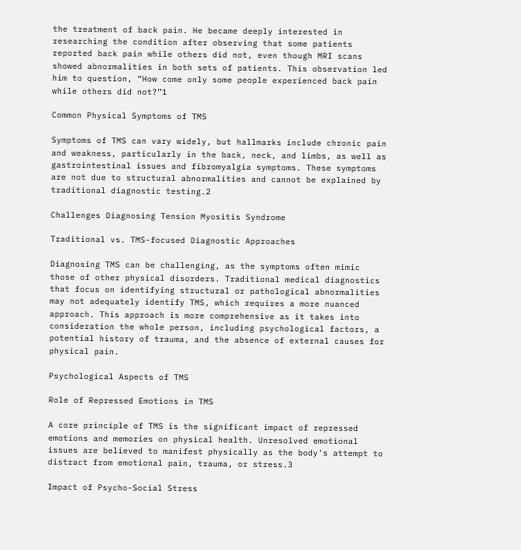the treatment of back pain. He became deeply interested in researching the condition after observing that some patients reported back pain while others did not, even though MRI scans showed abnormalities in both sets of patients. This observation led him to question, “How come only some people experienced back pain while others did not?”1

Common Physical Symptoms of TMS

Symptoms of TMS can vary widely, but hallmarks include chronic pain and weakness, particularly in the back, neck, and limbs, as well as gastrointestinal issues and fibromyalgia symptoms. These symptoms are not due to structural abnormalities and cannot be explained by traditional diagnostic testing.2

Challenges Diagnosing Tension Myositis Syndrome

Traditional vs. TMS-focused Diagnostic Approaches

Diagnosing TMS can be challenging, as the symptoms often mimic those of other physical disorders. Traditional medical diagnostics that focus on identifying structural or pathological abnormalities may not adequately identify TMS, which requires a more nuanced approach. This approach is more comprehensive as it takes into consideration the whole person, including psychological factors, a potential history of trauma, and the absence of external causes for physical pain.

Psychological Aspects of TMS

Role of Repressed Emotions in TMS

A core principle of TMS is the significant impact of repressed emotions and memories on physical health. Unresolved emotional issues are believed to manifest physically as the body's attempt to distract from emotional pain, trauma, or stress.3

Impact of Psycho-Social Stress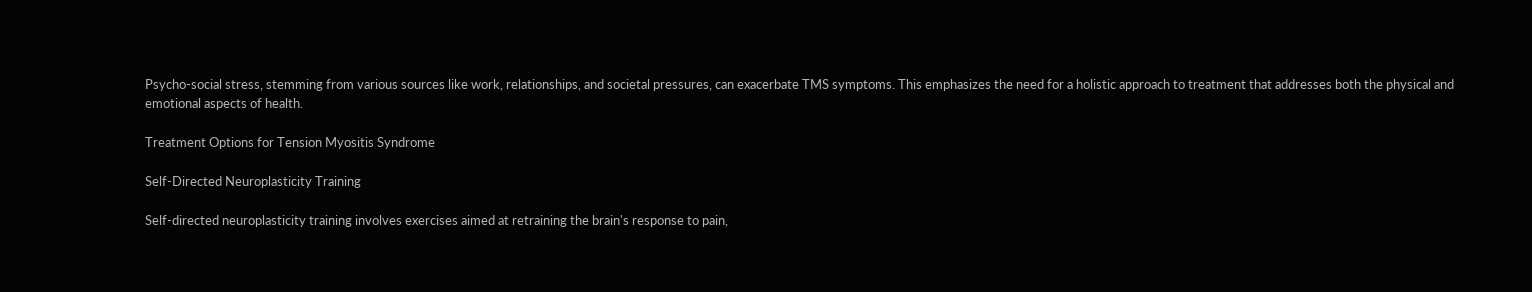Psycho-social stress, stemming from various sources like work, relationships, and societal pressures, can exacerbate TMS symptoms. This emphasizes the need for a holistic approach to treatment that addresses both the physical and emotional aspects of health.

Treatment Options for Tension Myositis Syndrome

Self-Directed Neuroplasticity Training

Self-directed neuroplasticity training involves exercises aimed at retraining the brain's response to pain,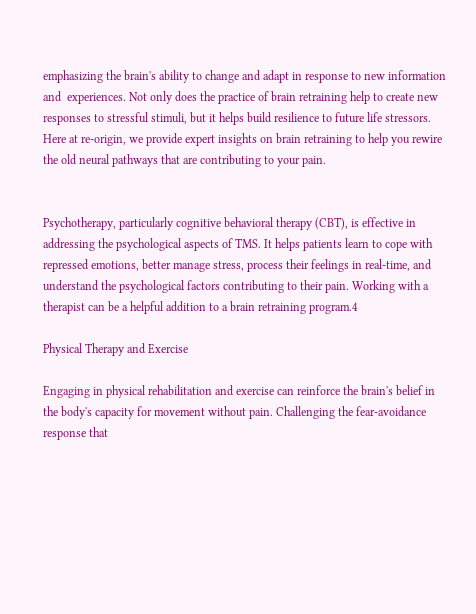emphasizing the brain's ability to change and adapt in response to new information and  experiences. Not only does the practice of brain retraining help to create new responses to stressful stimuli, but it helps build resilience to future life stressors. Here at re-origin, we provide expert insights on brain retraining to help you rewire the old neural pathways that are contributing to your pain.


Psychotherapy, particularly cognitive behavioral therapy (CBT), is effective in addressing the psychological aspects of TMS. It helps patients learn to cope with repressed emotions, better manage stress, process their feelings in real-time, and understand the psychological factors contributing to their pain. Working with a therapist can be a helpful addition to a brain retraining program.4

Physical Therapy and Exercise

Engaging in physical rehabilitation and exercise can reinforce the brain's belief in the body's capacity for movement without pain. Challenging the fear-avoidance response that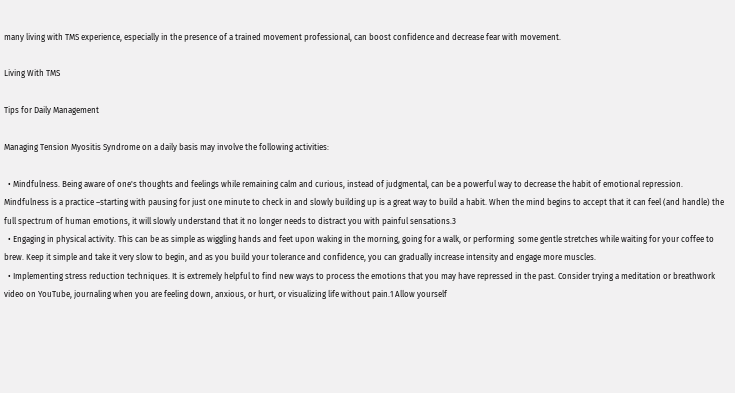many living with TMS experience, especially in the presence of a trained movement professional, can boost confidence and decrease fear with movement.

Living With TMS

Tips for Daily Management

Managing Tension Myositis Syndrome on a daily basis may involve the following activities:

  • Mindfulness. Being aware of one's thoughts and feelings while remaining calm and curious, instead of judgmental, can be a powerful way to decrease the habit of emotional repression. Mindfulness is a practice –starting with pausing for just one minute to check in and slowly building up is a great way to build a habit. When the mind begins to accept that it can feel (and handle) the full spectrum of human emotions, it will slowly understand that it no longer needs to distract you with painful sensations.3
  • Engaging in physical activity. This can be as simple as wiggling hands and feet upon waking in the morning, going for a walk, or performing  some gentle stretches while waiting for your coffee to brew. Keep it simple and take it very slow to begin, and as you build your tolerance and confidence, you can gradually increase intensity and engage more muscles.
  • Implementing stress reduction techniques. It is extremely helpful to find new ways to process the emotions that you may have repressed in the past. Consider trying a meditation or breathwork video on YouTube, journaling when you are feeling down, anxious, or hurt, or visualizing life without pain.1 Allow yourself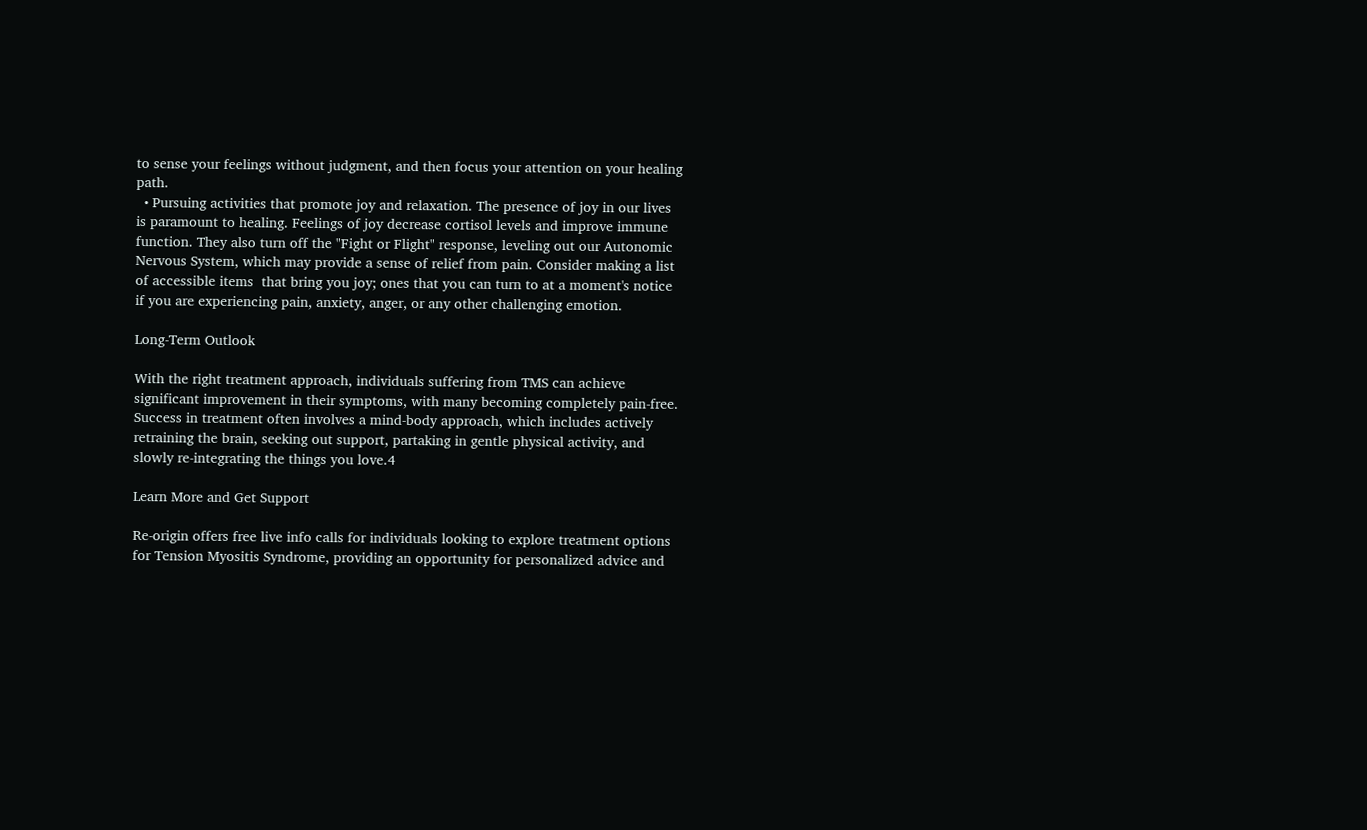to sense your feelings without judgment, and then focus your attention on your healing path.
  • Pursuing activities that promote joy and relaxation. The presence of joy in our lives is paramount to healing. Feelings of joy decrease cortisol levels and improve immune function. They also turn off the "Fight or Flight" response, leveling out our Autonomic Nervous System, which may provide a sense of relief from pain. Consider making a list of accessible items  that bring you joy; ones that you can turn to at a moment's notice if you are experiencing pain, anxiety, anger, or any other challenging emotion.

Long-Term Outlook

With the right treatment approach, individuals suffering from TMS can achieve significant improvement in their symptoms, with many becoming completely pain-free. Success in treatment often involves a mind-body approach, which includes actively retraining the brain, seeking out support, partaking in gentle physical activity, and slowly re-integrating the things you love.4

Learn More and Get Support

Re-origin offers free live info calls for individuals looking to explore treatment options for Tension Myositis Syndrome, providing an opportunity for personalized advice and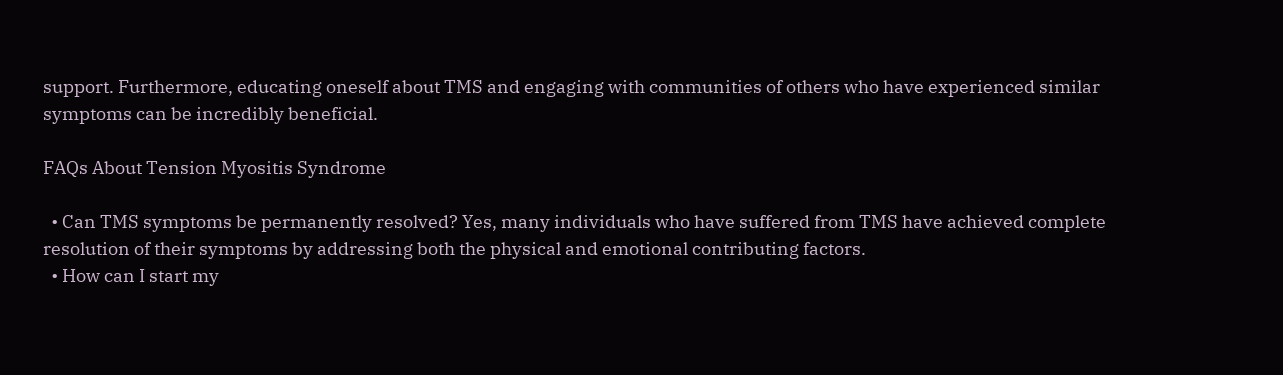support. Furthermore, educating oneself about TMS and engaging with communities of others who have experienced similar symptoms can be incredibly beneficial.

FAQs About Tension Myositis Syndrome

  • Can TMS symptoms be permanently resolved? Yes, many individuals who have suffered from TMS have achieved complete resolution of their symptoms by addressing both the physical and emotional contributing factors.
  • How can I start my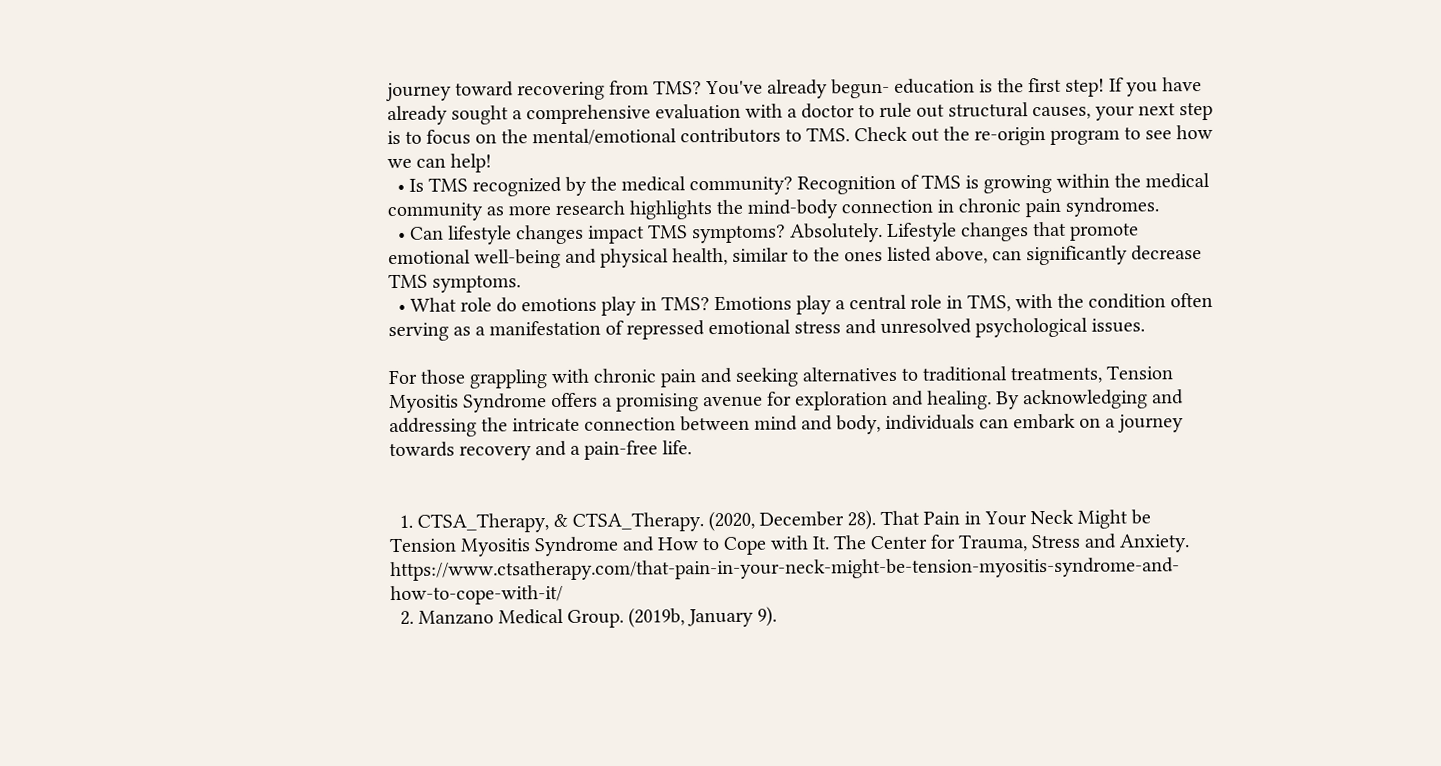journey toward recovering from TMS? You've already begun- education is the first step! If you have already sought a comprehensive evaluation with a doctor to rule out structural causes, your next step is to focus on the mental/emotional contributors to TMS. Check out the re-origin program to see how we can help!
  • Is TMS recognized by the medical community? Recognition of TMS is growing within the medical community as more research highlights the mind-body connection in chronic pain syndromes.
  • Can lifestyle changes impact TMS symptoms? Absolutely. Lifestyle changes that promote emotional well-being and physical health, similar to the ones listed above, can significantly decrease TMS symptoms.
  • What role do emotions play in TMS? Emotions play a central role in TMS, with the condition often serving as a manifestation of repressed emotional stress and unresolved psychological issues.

For those grappling with chronic pain and seeking alternatives to traditional treatments, Tension Myositis Syndrome offers a promising avenue for exploration and healing. By acknowledging and addressing the intricate connection between mind and body, individuals can embark on a journey towards recovery and a pain-free life.


  1. CTSA_Therapy, & CTSA_Therapy. (2020, December 28). That Pain in Your Neck Might be Tension Myositis Syndrome and How to Cope with It. The Center for Trauma, Stress and Anxiety. https://www.ctsatherapy.com/that-pain-in-your-neck-might-be-tension-myositis-syndrome-and-how-to-cope-with-it/
  2. Manzano Medical Group. (2019b, January 9).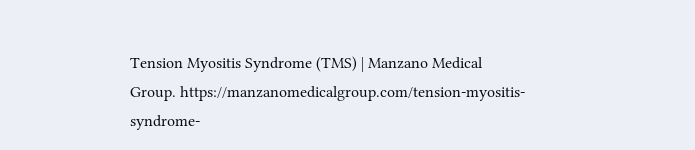Tension Myositis Syndrome (TMS) | Manzano Medical Group. https://manzanomedicalgroup.com/tension-myositis-syndrome-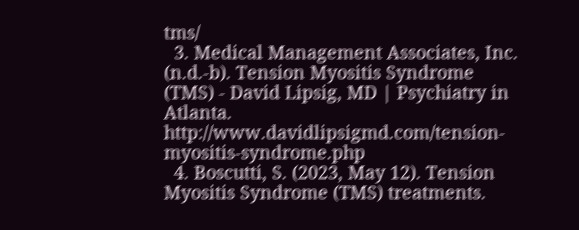tms/
  3. Medical Management Associates, Inc. (n.d.-b). Tension Myositis Syndrome (TMS) - David Lipsig, MD | Psychiatry in Atlanta. http://www.davidlipsigmd.com/tension-myositis-syndrome.php
  4. Boscutti, S. (2023, May 12). Tension Myositis Syndrome (TMS) treatments.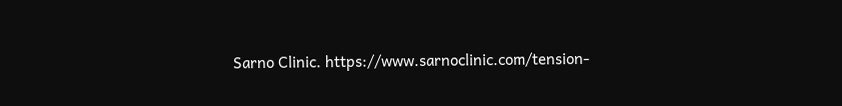Sarno Clinic. https://www.sarnoclinic.com/tension-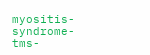myositis-syndrome-tms-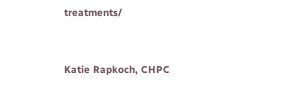treatments/


Katie Rapkoch, CHPC